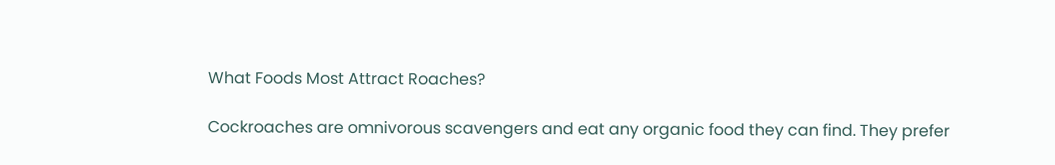What Foods Most Attract Roaches?

Cockroaches are omnivorous scavengers and eat any organic food they can find. They prefer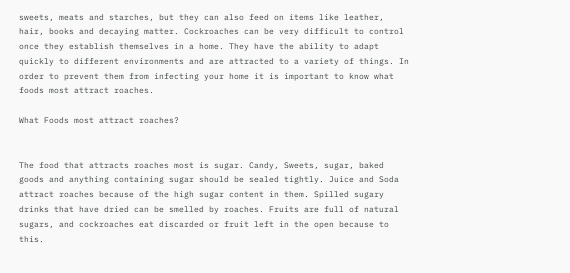sweets, meats and starches, but they can also feed on items like leather, hair, books and decaying matter. Cockroaches can be very difficult to control once they establish themselves in a home. They have the ability to adapt quickly to different environments and are attracted to a variety of things. In order to prevent them from infecting your home it is important to know what foods most attract roaches.

What Foods most attract roaches?


The food that attracts roaches most is sugar. Candy, Sweets, sugar, baked goods and anything containing sugar should be sealed tightly. Juice and Soda attract roaches because of the high sugar content in them. Spilled sugary drinks that have dried can be smelled by roaches. Fruits are full of natural sugars, and cockroaches eat discarded or fruit left in the open because to this.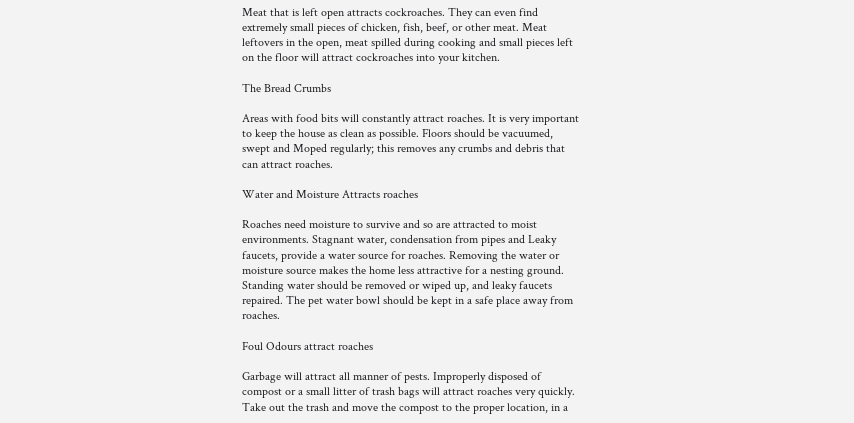Meat that is left open attracts cockroaches. They can even find extremely small pieces of chicken, fish, beef, or other meat. Meat leftovers in the open, meat spilled during cooking and small pieces left on the floor will attract cockroaches into your kitchen.

The Bread Crumbs

Areas with food bits will constantly attract roaches. It is very important to keep the house as clean as possible. Floors should be vacuumed, swept and Moped regularly; this removes any crumbs and debris that can attract roaches.

Water and Moisture Attracts roaches

Roaches need moisture to survive and so are attracted to moist environments. Stagnant water, condensation from pipes and Leaky faucets, provide a water source for roaches. Removing the water or moisture source makes the home less attractive for a nesting ground. Standing water should be removed or wiped up, and leaky faucets repaired. The pet water bowl should be kept in a safe place away from roaches.

Foul Odours attract roaches

Garbage will attract all manner of pests. Improperly disposed of compost or a small litter of trash bags will attract roaches very quickly. Take out the trash and move the compost to the proper location, in a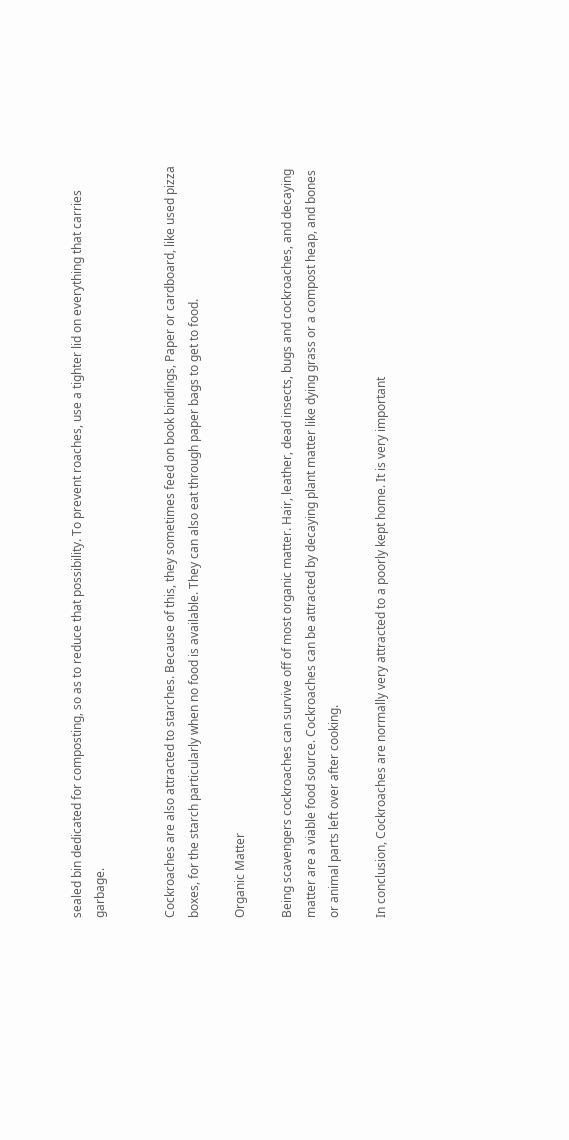sealed bin dedicated for composting, so as to reduce that possibility. To prevent roaches, use a tighter lid on everything that carries garbage.


Cockroaches are also attracted to starches. Because of this, they sometimes feed on book bindings, Paper or cardboard, like used pizza boxes, for the starch particularly when no food is available. They can also eat through paper bags to get to food.

Organic Matter

Being scavengers cockroaches can survive off of most organic matter. Hair, leather, dead insects, bugs and cockroaches, and decaying matter are a viable food source. Cockroaches can be attracted by decaying plant matter like dying grass or a compost heap, and bones or animal parts left over after cooking.

In conclusion, Cockroaches are normally very attracted to a poorly kept home. It is very important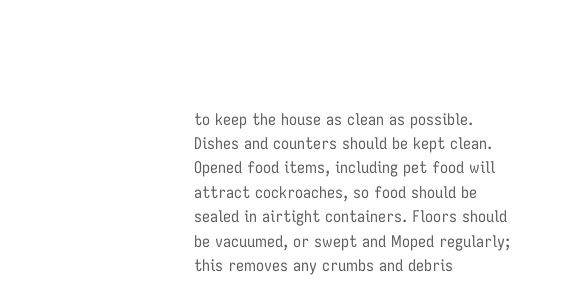to keep the house as clean as possible. Dishes and counters should be kept clean. Opened food items, including pet food will attract cockroaches, so food should be sealed in airtight containers. Floors should be vacuumed, or swept and Moped regularly; this removes any crumbs and debris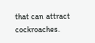that can attract cockroaches.